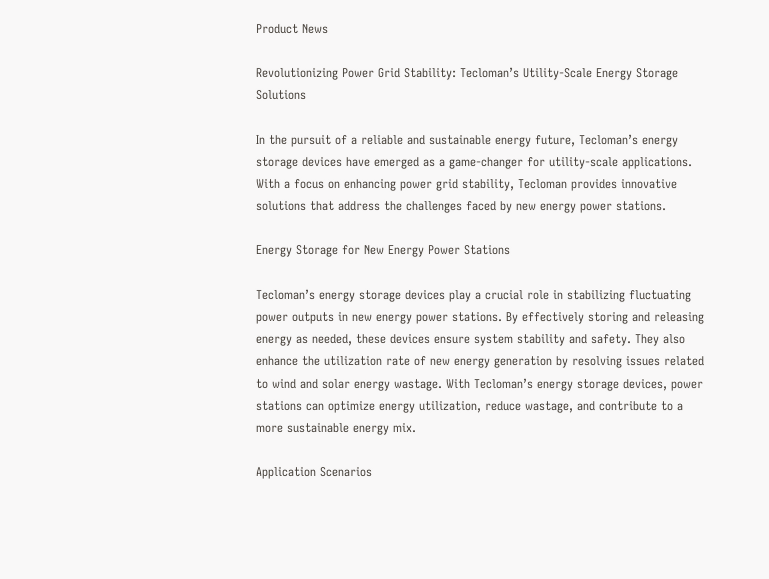Product News

Revolutionizing Power Grid Stability: Tecloman’s Utility-Scale Energy Storage Solutions

In the pursuit of a reliable and sustainable energy future, Tecloman’s energy storage devices have emerged as a game-changer for utility-scale applications. With a focus on enhancing power grid stability, Tecloman provides innovative solutions that address the challenges faced by new energy power stations.

Energy Storage for New Energy Power Stations

Tecloman’s energy storage devices play a crucial role in stabilizing fluctuating power outputs in new energy power stations. By effectively storing and releasing energy as needed, these devices ensure system stability and safety. They also enhance the utilization rate of new energy generation by resolving issues related to wind and solar energy wastage. With Tecloman’s energy storage devices, power stations can optimize energy utilization, reduce wastage, and contribute to a more sustainable energy mix.

Application Scenarios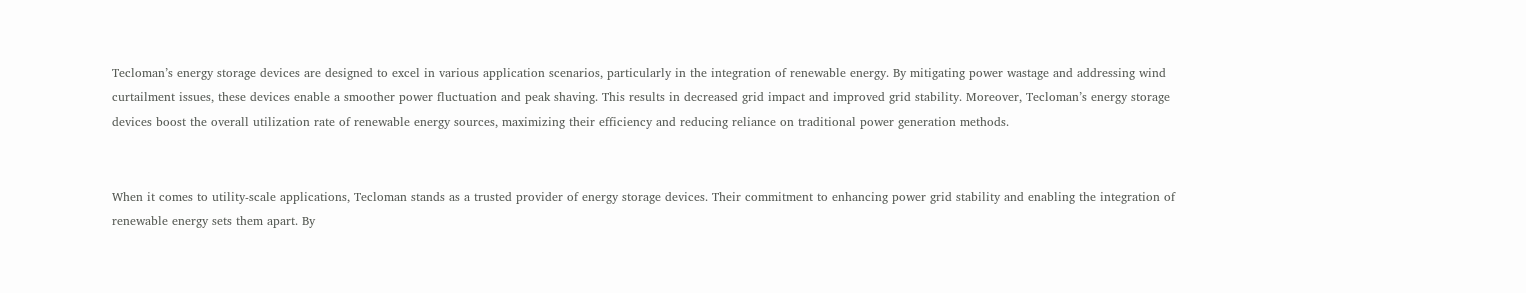Tecloman’s energy storage devices are designed to excel in various application scenarios, particularly in the integration of renewable energy. By mitigating power wastage and addressing wind curtailment issues, these devices enable a smoother power fluctuation and peak shaving. This results in decreased grid impact and improved grid stability. Moreover, Tecloman’s energy storage devices boost the overall utilization rate of renewable energy sources, maximizing their efficiency and reducing reliance on traditional power generation methods.


When it comes to utility-scale applications, Tecloman stands as a trusted provider of energy storage devices. Their commitment to enhancing power grid stability and enabling the integration of renewable energy sets them apart. By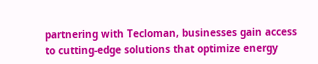partnering with Tecloman, businesses gain access to cutting-edge solutions that optimize energy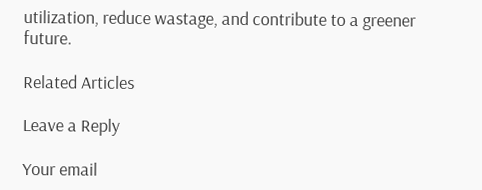utilization, reduce wastage, and contribute to a greener future.

Related Articles

Leave a Reply

Your email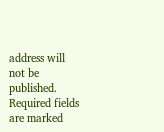address will not be published. Required fields are marked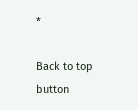*

Back to top button